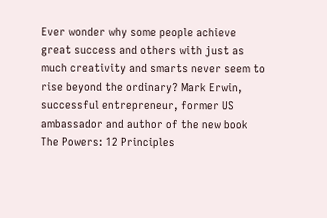Ever wonder why some people achieve great success and others with just as much creativity and smarts never seem to rise beyond the ordinary? Mark Erwin, successful entrepreneur, former US ambassador and author of the new book The Powers: 12 Principles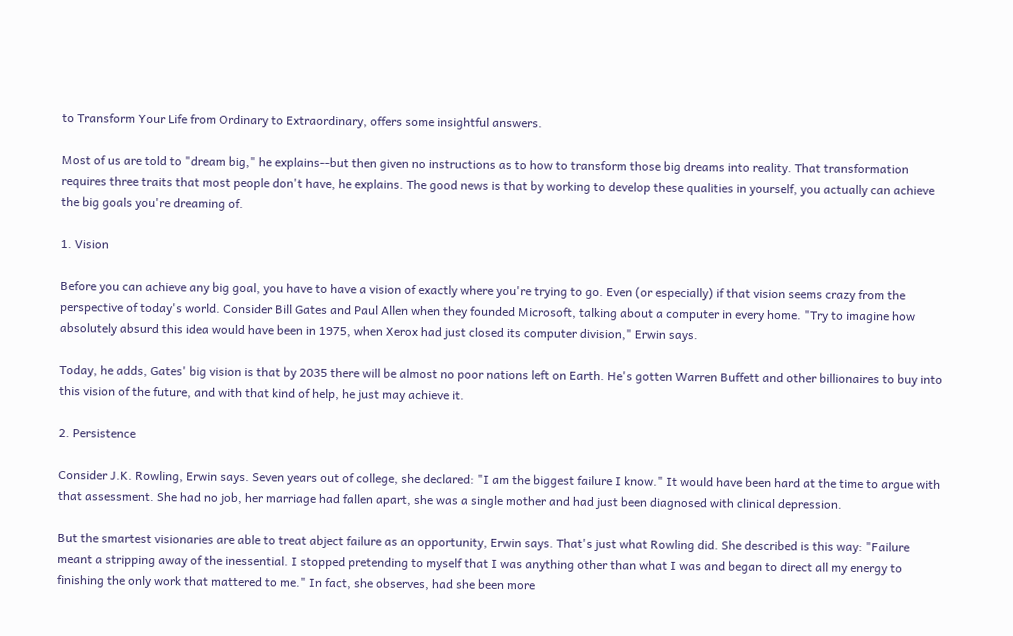to Transform Your Life from Ordinary to Extraordinary, offers some insightful answers.

Most of us are told to "dream big," he explains--but then given no instructions as to how to transform those big dreams into reality. That transformation requires three traits that most people don't have, he explains. The good news is that by working to develop these qualities in yourself, you actually can achieve the big goals you're dreaming of.

1. Vision

Before you can achieve any big goal, you have to have a vision of exactly where you're trying to go. Even (or especially) if that vision seems crazy from the perspective of today's world. Consider Bill Gates and Paul Allen when they founded Microsoft, talking about a computer in every home. "Try to imagine how absolutely absurd this idea would have been in 1975, when Xerox had just closed its computer division," Erwin says.

Today, he adds, Gates' big vision is that by 2035 there will be almost no poor nations left on Earth. He's gotten Warren Buffett and other billionaires to buy into this vision of the future, and with that kind of help, he just may achieve it.

2. Persistence

Consider J.K. Rowling, Erwin says. Seven years out of college, she declared: "I am the biggest failure I know." It would have been hard at the time to argue with that assessment. She had no job, her marriage had fallen apart, she was a single mother and had just been diagnosed with clinical depression.

But the smartest visionaries are able to treat abject failure as an opportunity, Erwin says. That's just what Rowling did. She described is this way: "Failure meant a stripping away of the inessential. I stopped pretending to myself that I was anything other than what I was and began to direct all my energy to finishing the only work that mattered to me." In fact, she observes, had she been more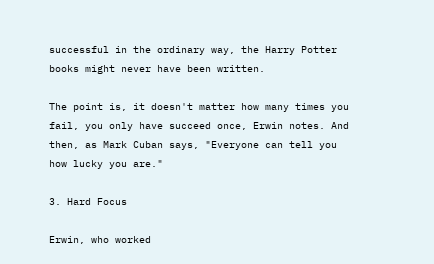successful in the ordinary way, the Harry Potter books might never have been written.

The point is, it doesn't matter how many times you fail, you only have succeed once, Erwin notes. And then, as Mark Cuban says, "Everyone can tell you how lucky you are."

3. Hard Focus

Erwin, who worked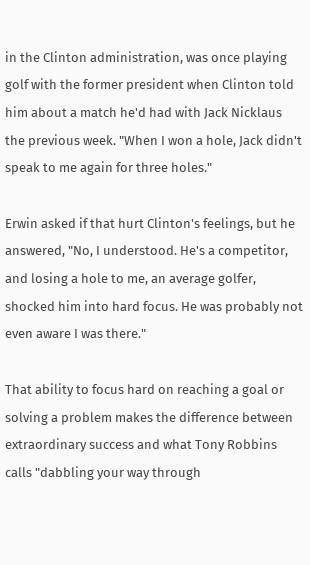in the Clinton administration, was once playing golf with the former president when Clinton told him about a match he'd had with Jack Nicklaus the previous week. "When I won a hole, Jack didn't speak to me again for three holes."

Erwin asked if that hurt Clinton's feelings, but he answered, "No, I understood. He's a competitor, and losing a hole to me, an average golfer, shocked him into hard focus. He was probably not even aware I was there."

That ability to focus hard on reaching a goal or solving a problem makes the difference between extraordinary success and what Tony Robbins calls "dabbling your way through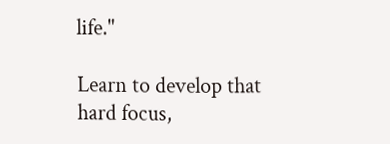life."

Learn to develop that hard focus,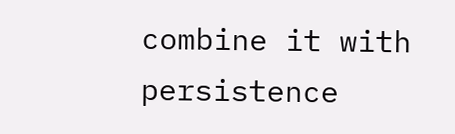combine it with persistence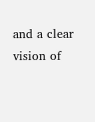and a clear vision of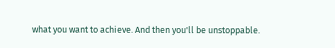what you want to achieve. And then you'll be unstoppable.